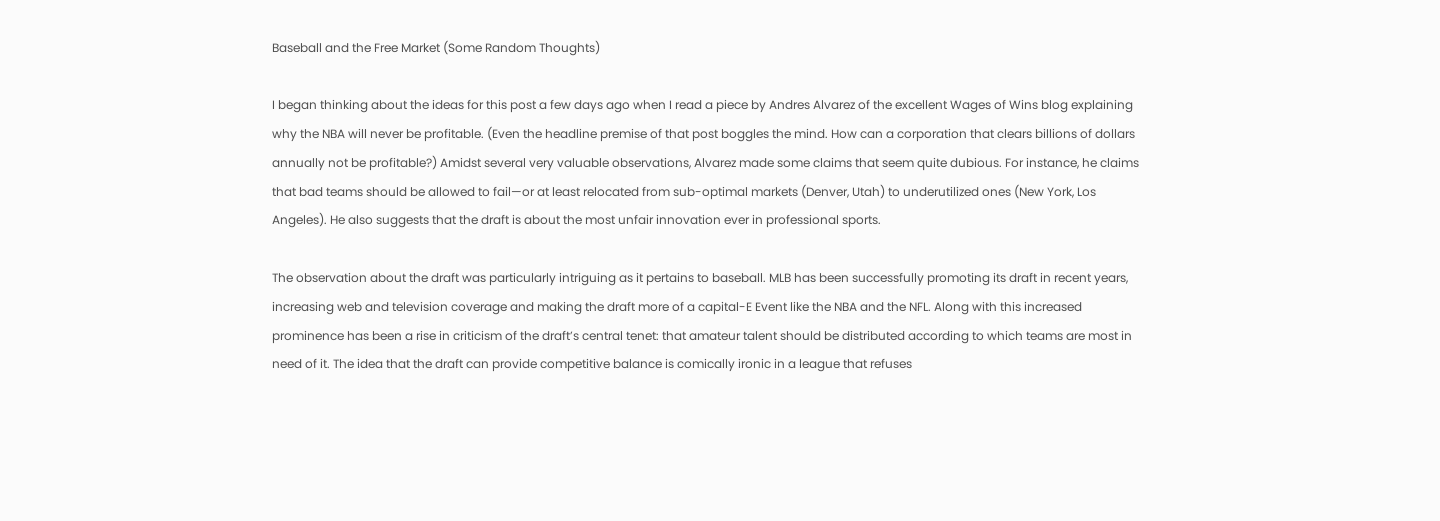Baseball and the Free Market (Some Random Thoughts)

I began thinking about the ideas for this post a few days ago when I read a piece by Andres Alvarez of the excellent Wages of Wins blog explaining why the NBA will never be profitable. (Even the headline premise of that post boggles the mind. How can a corporation that clears billions of dollars annually not be profitable?) Amidst several very valuable observations, Alvarez made some claims that seem quite dubious. For instance, he claims that bad teams should be allowed to fail—or at least relocated from sub-optimal markets (Denver, Utah) to underutilized ones (New York, Los Angeles). He also suggests that the draft is about the most unfair innovation ever in professional sports.

The observation about the draft was particularly intriguing as it pertains to baseball. MLB has been successfully promoting its draft in recent years, increasing web and television coverage and making the draft more of a capital-E Event like the NBA and the NFL. Along with this increased prominence has been a rise in criticism of the draft’s central tenet: that amateur talent should be distributed according to which teams are most in need of it. The idea that the draft can provide competitive balance is comically ironic in a league that refuses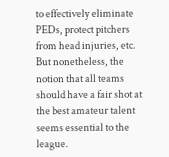to effectively eliminate PEDs, protect pitchers from head injuries, etc. But nonetheless, the notion that all teams should have a fair shot at the best amateur talent seems essential to the league.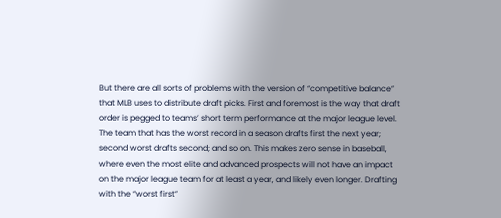But there are all sorts of problems with the version of “competitive balance” that MLB uses to distribute draft picks. First and foremost is the way that draft order is pegged to teams’ short term performance at the major league level. The team that has the worst record in a season drafts first the next year; second worst drafts second; and so on. This makes zero sense in baseball, where even the most elite and advanced prospects will not have an impact on the major league team for at least a year, and likely even longer. Drafting with the “worst first”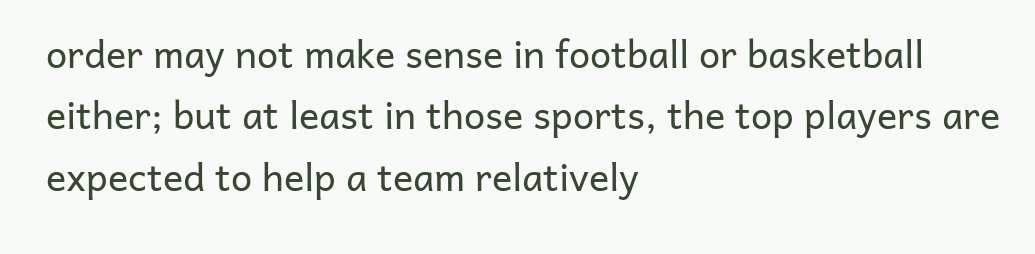order may not make sense in football or basketball either; but at least in those sports, the top players are expected to help a team relatively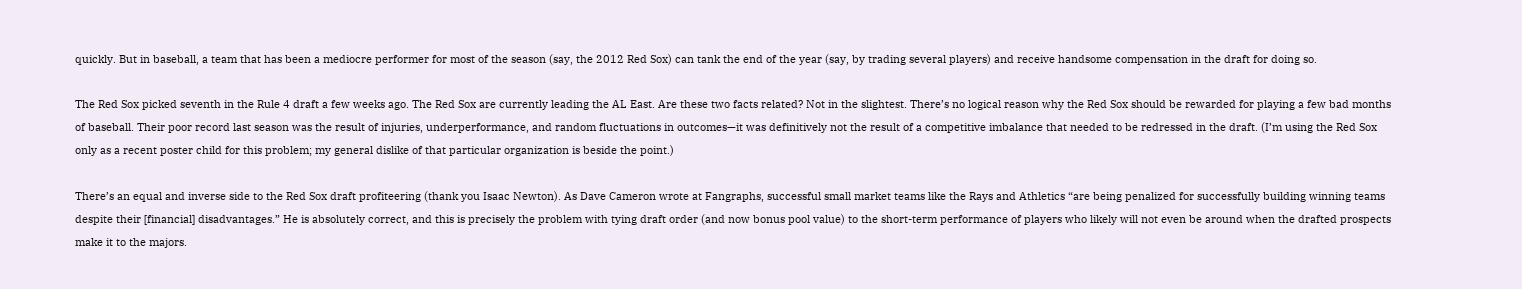quickly. But in baseball, a team that has been a mediocre performer for most of the season (say, the 2012 Red Sox) can tank the end of the year (say, by trading several players) and receive handsome compensation in the draft for doing so.

The Red Sox picked seventh in the Rule 4 draft a few weeks ago. The Red Sox are currently leading the AL East. Are these two facts related? Not in the slightest. There’s no logical reason why the Red Sox should be rewarded for playing a few bad months of baseball. Their poor record last season was the result of injuries, underperformance, and random fluctuations in outcomes—it was definitively not the result of a competitive imbalance that needed to be redressed in the draft. (I’m using the Red Sox only as a recent poster child for this problem; my general dislike of that particular organization is beside the point.)

There’s an equal and inverse side to the Red Sox draft profiteering (thank you Isaac Newton). As Dave Cameron wrote at Fangraphs, successful small market teams like the Rays and Athletics “are being penalized for successfully building winning teams despite their [financial] disadvantages.” He is absolutely correct, and this is precisely the problem with tying draft order (and now bonus pool value) to the short-term performance of players who likely will not even be around when the drafted prospects make it to the majors.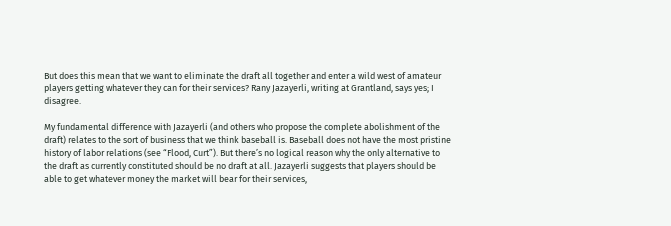But does this mean that we want to eliminate the draft all together and enter a wild west of amateur players getting whatever they can for their services? Rany Jazayerli, writing at Grantland, says yes; I disagree.

My fundamental difference with Jazayerli (and others who propose the complete abolishment of the draft) relates to the sort of business that we think baseball is. Baseball does not have the most pristine history of labor relations (see “Flood, Curt”). But there’s no logical reason why the only alternative to the draft as currently constituted should be no draft at all. Jazayerli suggests that players should be able to get whatever money the market will bear for their services,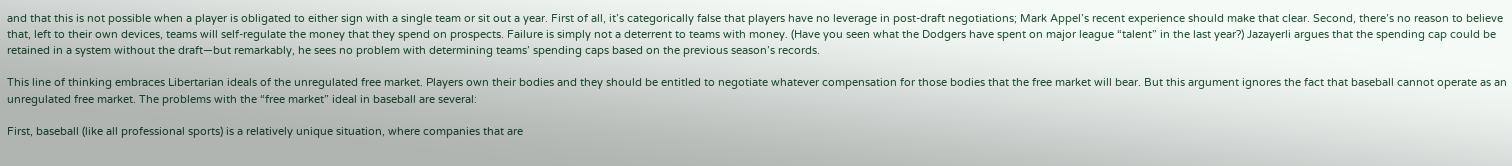and that this is not possible when a player is obligated to either sign with a single team or sit out a year. First of all, it’s categorically false that players have no leverage in post-draft negotiations; Mark Appel’s recent experience should make that clear. Second, there’s no reason to believe that, left to their own devices, teams will self-regulate the money that they spend on prospects. Failure is simply not a deterrent to teams with money. (Have you seen what the Dodgers have spent on major league “talent” in the last year?) Jazayerli argues that the spending cap could be retained in a system without the draft—but remarkably, he sees no problem with determining teams’ spending caps based on the previous season’s records.

This line of thinking embraces Libertarian ideals of the unregulated free market. Players own their bodies and they should be entitled to negotiate whatever compensation for those bodies that the free market will bear. But this argument ignores the fact that baseball cannot operate as an unregulated free market. The problems with the “free market” ideal in baseball are several:

First, baseball (like all professional sports) is a relatively unique situation, where companies that are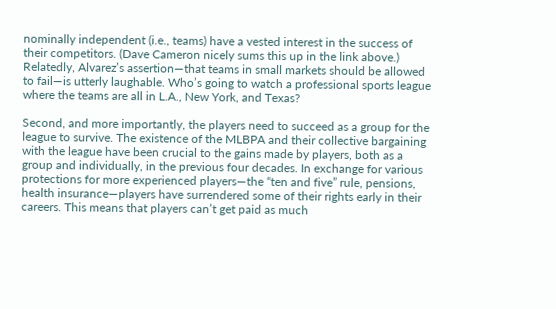nominally independent (i.e., teams) have a vested interest in the success of their competitors. (Dave Cameron nicely sums this up in the link above.) Relatedly, Alvarez’s assertion—that teams in small markets should be allowed to fail—is utterly laughable. Who’s going to watch a professional sports league where the teams are all in L.A., New York, and Texas?

Second, and more importantly, the players need to succeed as a group for the league to survive. The existence of the MLBPA and their collective bargaining with the league have been crucial to the gains made by players, both as a group and individually, in the previous four decades. In exchange for various protections for more experienced players—the “ten and five” rule, pensions, health insurance—players have surrendered some of their rights early in their careers. This means that players can’t get paid as much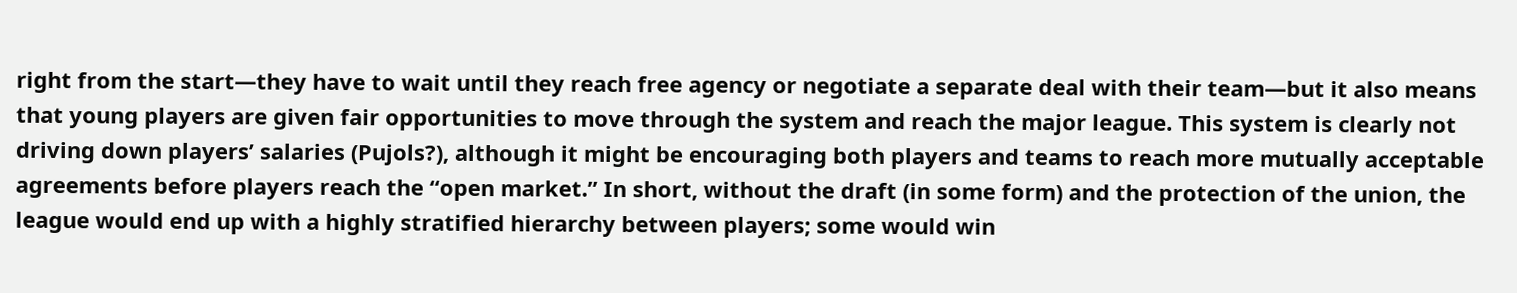right from the start—they have to wait until they reach free agency or negotiate a separate deal with their team—but it also means that young players are given fair opportunities to move through the system and reach the major league. This system is clearly not driving down players’ salaries (Pujols?), although it might be encouraging both players and teams to reach more mutually acceptable agreements before players reach the “open market.” In short, without the draft (in some form) and the protection of the union, the league would end up with a highly stratified hierarchy between players; some would win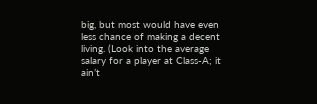big, but most would have even less chance of making a decent living. (Look into the average salary for a player at Class-A; it ain’t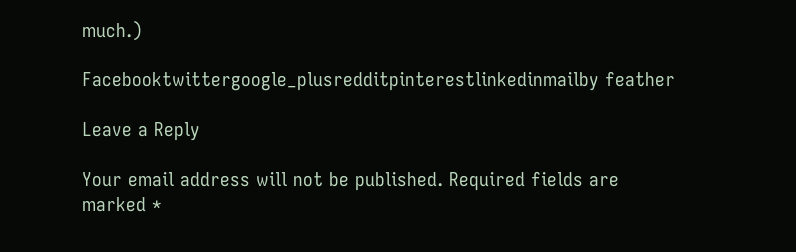much.)

Facebooktwittergoogle_plusredditpinterestlinkedinmailby feather

Leave a Reply

Your email address will not be published. Required fields are marked *